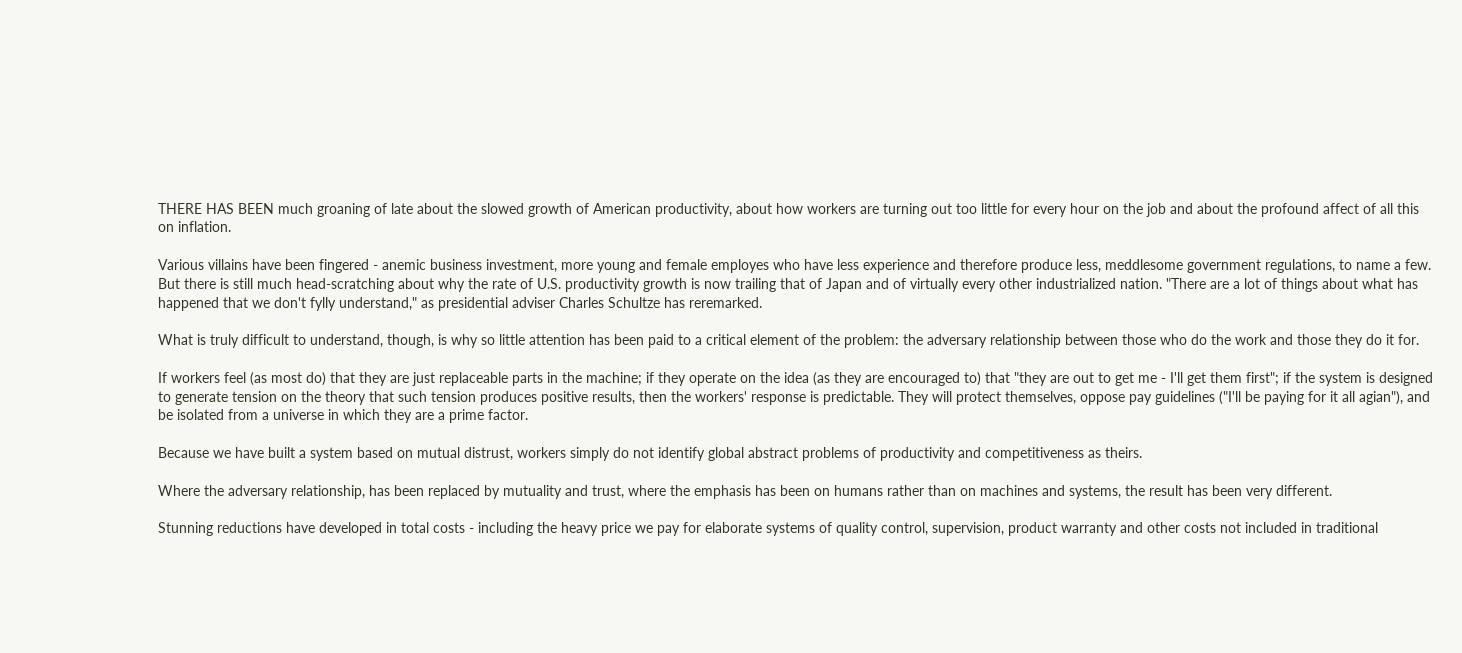THERE HAS BEEN much groaning of late about the slowed growth of American productivity, about how workers are turning out too little for every hour on the job and about the profound affect of all this on inflation.

Various villains have been fingered - anemic business investment, more young and female employes who have less experience and therefore produce less, meddlesome government regulations, to name a few. But there is still much head-scratching about why the rate of U.S. productivity growth is now trailing that of Japan and of virtually every other industrialized nation. "There are a lot of things about what has happened that we don't fylly understand," as presidential adviser Charles Schultze has reremarked.

What is truly difficult to understand, though, is why so little attention has been paid to a critical element of the problem: the adversary relationship between those who do the work and those they do it for.

If workers feel (as most do) that they are just replaceable parts in the machine; if they operate on the idea (as they are encouraged to) that "they are out to get me - I'll get them first"; if the system is designed to generate tension on the theory that such tension produces positive results, then the workers' response is predictable. They will protect themselves, oppose pay guidelines ("I'll be paying for it all agian"), and be isolated from a universe in which they are a prime factor.

Because we have built a system based on mutual distrust, workers simply do not identify global abstract problems of productivity and competitiveness as theirs.

Where the adversary relationship, has been replaced by mutuality and trust, where the emphasis has been on humans rather than on machines and systems, the result has been very different.

Stunning reductions have developed in total costs - including the heavy price we pay for elaborate systems of quality control, supervision, product warranty and other costs not included in traditional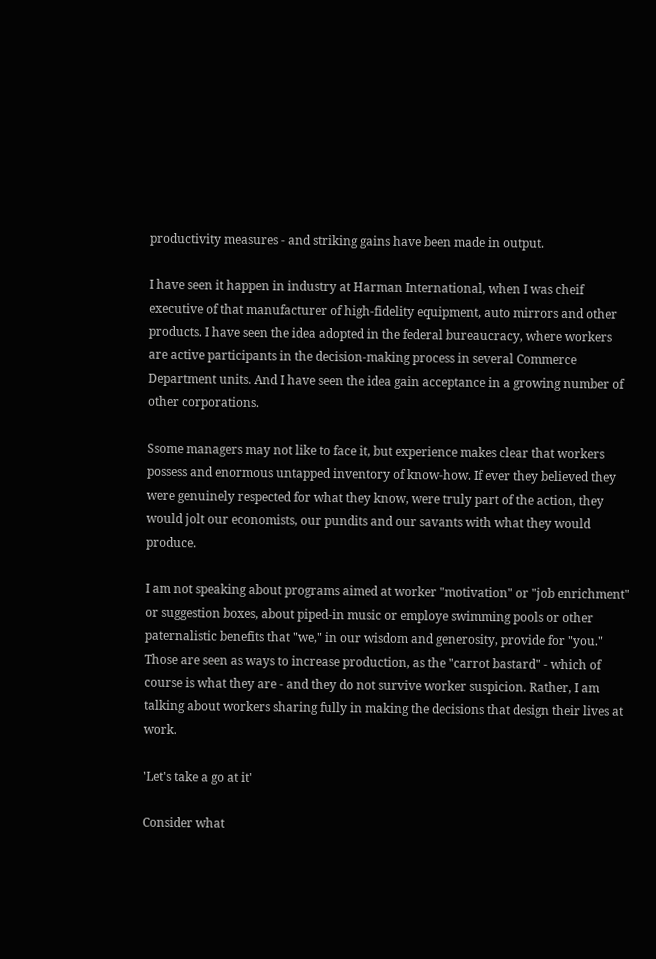productivity measures - and striking gains have been made in output.

I have seen it happen in industry at Harman International, when I was cheif executive of that manufacturer of high-fidelity equipment, auto mirrors and other products. I have seen the idea adopted in the federal bureaucracy, where workers are active participants in the decision-making process in several Commerce Department units. And I have seen the idea gain acceptance in a growing number of other corporations.

Ssome managers may not like to face it, but experience makes clear that workers possess and enormous untapped inventory of know-how. If ever they believed they were genuinely respected for what they know, were truly part of the action, they would jolt our economists, our pundits and our savants with what they would produce.

I am not speaking about programs aimed at worker "motivation" or "job enrichment" or suggestion boxes, about piped-in music or employe swimming pools or other paternalistic benefits that "we," in our wisdom and generosity, provide for "you." Those are seen as ways to increase production, as the "carrot bastard" - which of course is what they are - and they do not survive worker suspicion. Rather, I am talking about workers sharing fully in making the decisions that design their lives at work.

'Let's take a go at it'

Consider what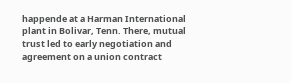happende at a Harman International plant in Bolivar, Tenn. There, mutual trust led to early negotiation and agreement on a union contract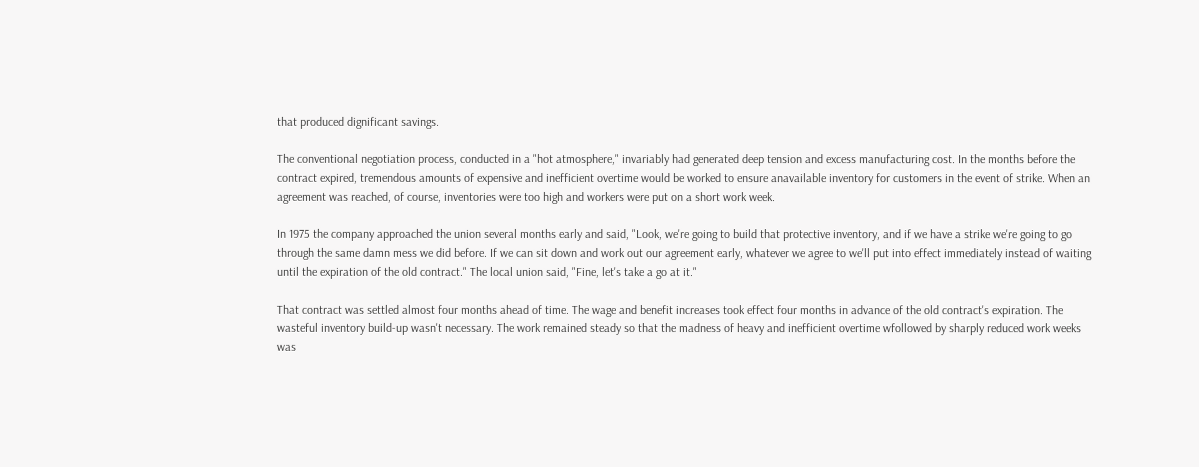that produced dignificant savings.

The conventional negotiation process, conducted in a "hot atmosphere," invariably had generated deep tension and excess manufacturing cost. In the months before the contract expired, tremendous amounts of expensive and inefficient overtime would be worked to ensure anavailable inventory for customers in the event of strike. When an agreement was reached, of course, inventories were too high and workers were put on a short work week.

In 1975 the company approached the union several months early and said, "Look, we're going to build that protective inventory, and if we have a strike we're going to go through the same damn mess we did before. If we can sit down and work out our agreement early, whatever we agree to we'll put into effect immediately instead of waiting until the expiration of the old contract." The local union said, "Fine, let's take a go at it."

That contract was settled almost four months ahead of time. The wage and benefit increases took effect four months in advance of the old contract's expiration. The wasteful inventory build-up wasn't necessary. The work remained steady so that the madness of heavy and inefficient overtime wfollowed by sharply reduced work weeks was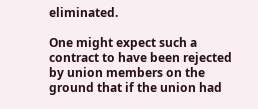eliminated.

One might expect such a contract to have been rejected by union members on the ground that if the union had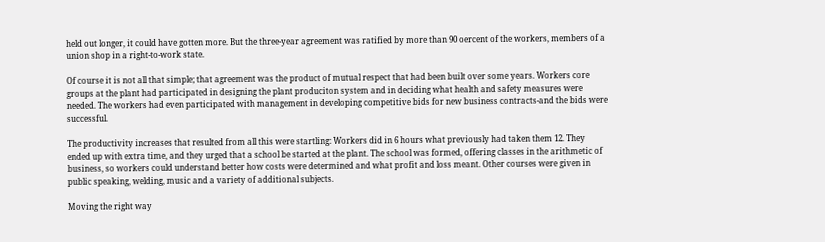held out longer, it could have gotten more. But the three-year agreement was ratified by more than 90 oercent of the workers, members of a union shop in a right-to-work state.

Of course it is not all that simple; that agreement was the product of mutual respect that had been built over some years. Workers core groups at the plant had participated in designing the plant produciton system and in deciding what health and safety measures were needed. The workers had even participated with management in developing competitive bids for new business contracts-and the bids were successful.

The productivity increases that resulted from all this were startling: Workers did in 6 hours what previously had taken them 12. They ended up with extra time, and they urged that a school be started at the plant. The school was formed, offering classes in the arithmetic of business, so workers could understand better how costs were determined and what profit and loss meant. Other courses were given in public speaking, welding, music and a variety of additional subjects.

Moving the right way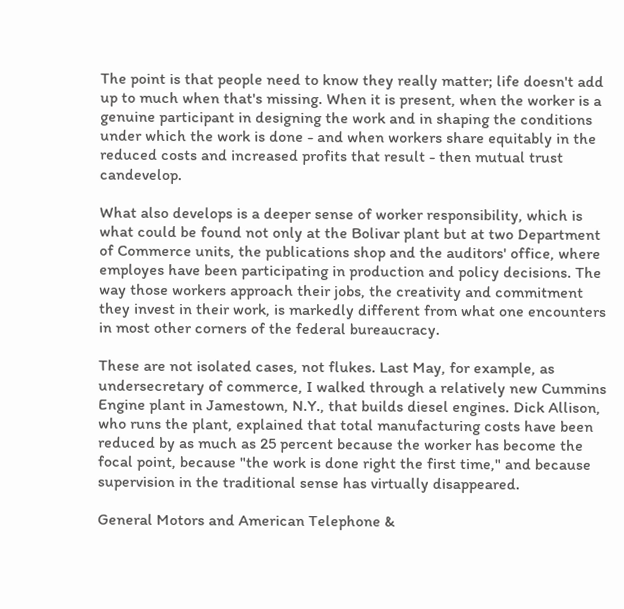The point is that people need to know they really matter; life doesn't add up to much when that's missing. When it is present, when the worker is a genuine participant in designing the work and in shaping the conditions under which the work is done - and when workers share equitably in the reduced costs and increased profits that result - then mutual trust candevelop.

What also develops is a deeper sense of worker responsibility, which is what could be found not only at the Bolivar plant but at two Department of Commerce units, the publications shop and the auditors' office, where employes have been participating in production and policy decisions. The way those workers approach their jobs, the creativity and commitment they invest in their work, is markedly different from what one encounters in most other corners of the federal bureaucracy.

These are not isolated cases, not flukes. Last May, for example, as undersecretary of commerce, I walked through a relatively new Cummins Engine plant in Jamestown, N.Y., that builds diesel engines. Dick Allison, who runs the plant, explained that total manufacturing costs have been reduced by as much as 25 percent because the worker has become the focal point, because "the work is done right the first time," and because supervision in the traditional sense has virtually disappeared.

General Motors and American Telephone &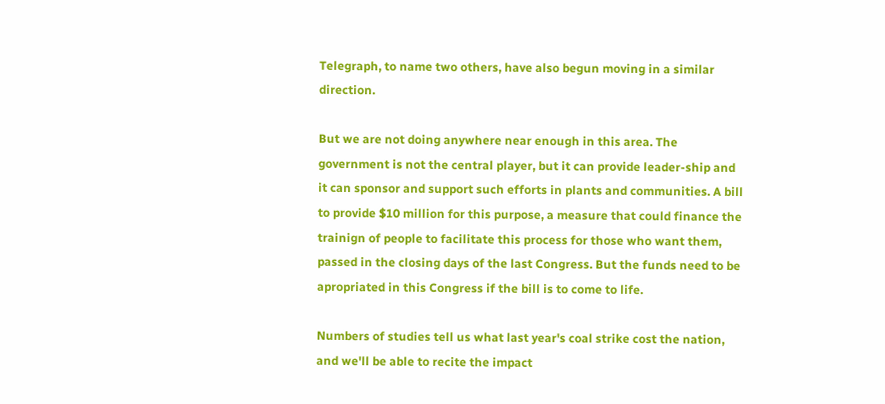Telegraph, to name two others, have also begun moving in a similar direction.

But we are not doing anywhere near enough in this area. The government is not the central player, but it can provide leader-ship and it can sponsor and support such efforts in plants and communities. A bill to provide $10 million for this purpose, a measure that could finance the trainign of people to facilitate this process for those who want them, passed in the closing days of the last Congress. But the funds need to be apropriated in this Congress if the bill is to come to life.

Numbers of studies tell us what last year's coal strike cost the nation, and we'll be able to recite the impact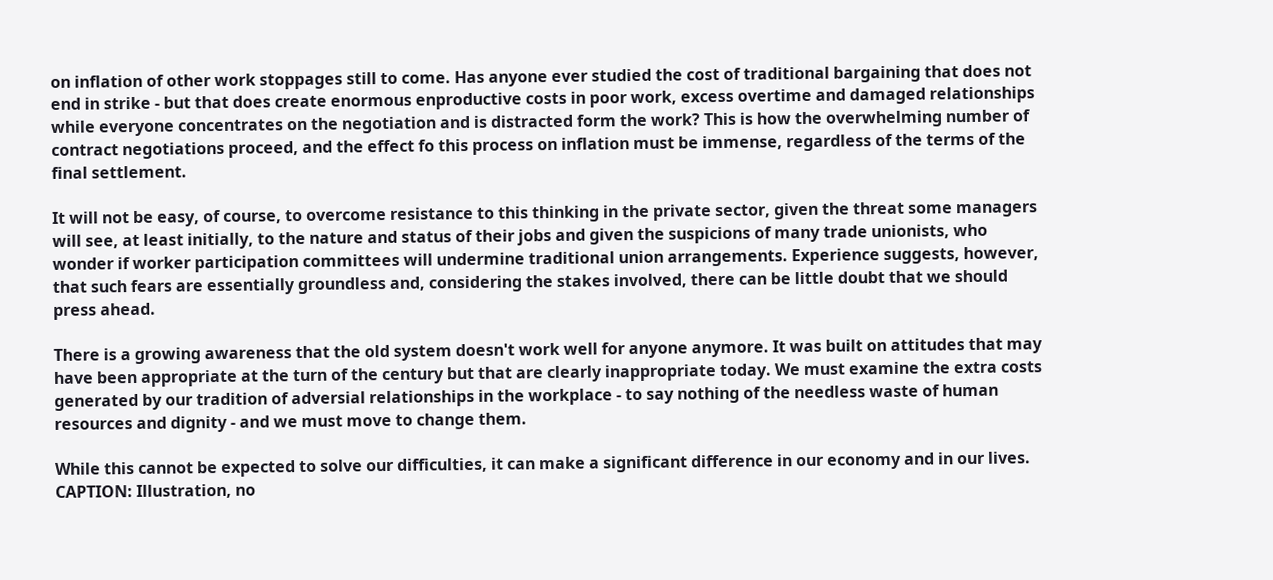on inflation of other work stoppages still to come. Has anyone ever studied the cost of traditional bargaining that does not end in strike - but that does create enormous enproductive costs in poor work, excess overtime and damaged relationships while everyone concentrates on the negotiation and is distracted form the work? This is how the overwhelming number of contract negotiations proceed, and the effect fo this process on inflation must be immense, regardless of the terms of the final settlement.

It will not be easy, of course, to overcome resistance to this thinking in the private sector, given the threat some managers will see, at least initially, to the nature and status of their jobs and given the suspicions of many trade unionists, who wonder if worker participation committees will undermine traditional union arrangements. Experience suggests, however, that such fears are essentially groundless and, considering the stakes involved, there can be little doubt that we should press ahead.

There is a growing awareness that the old system doesn't work well for anyone anymore. It was built on attitudes that may have been appropriate at the turn of the century but that are clearly inappropriate today. We must examine the extra costs generated by our tradition of adversial relationships in the workplace - to say nothing of the needless waste of human resources and dignity - and we must move to change them.

While this cannot be expected to solve our difficulties, it can make a significant difference in our economy and in our lives. CAPTION: Illustration, no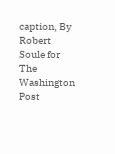caption, By Robert Soule for The Washington Post